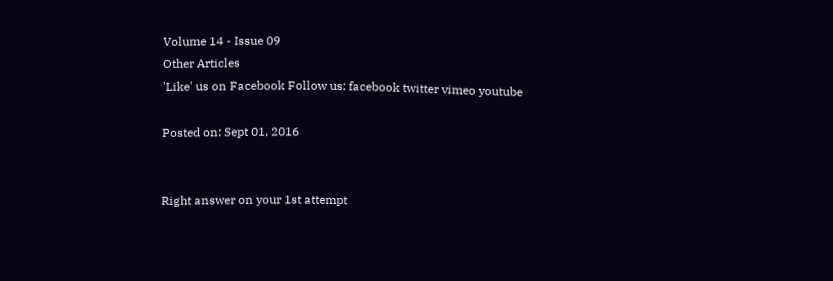Volume 14 - Issue 09
Other Articles
'Like' us on Facebook Follow us: facebook twitter vimeo youtube

Posted on: Sept 01, 2016


Right answer on your 1st attempt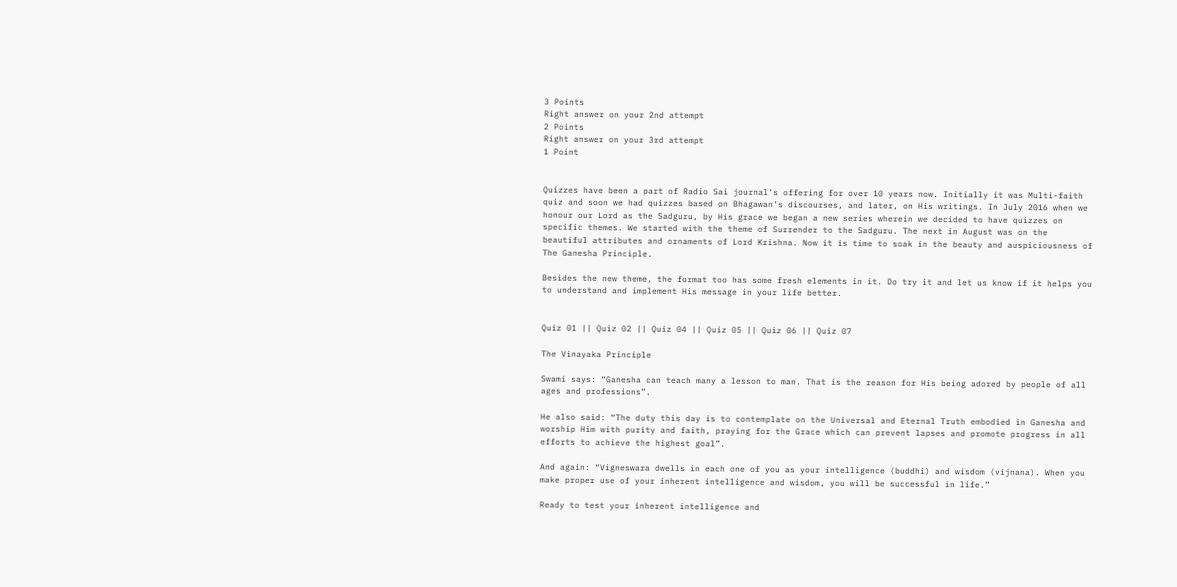3 Points
Right answer on your 2nd attempt
2 Points
Right answer on your 3rd attempt
1 Point


Quizzes have been a part of Radio Sai journal's offering for over 10 years now. Initially it was Multi-faith quiz and soon we had quizzes based on Bhagawan’s discourses, and later, on His writings. In July 2016 when we honour our Lord as the Sadguru, by His grace we began a new series wherein we decided to have quizzes on specific themes. We started with the theme of Surrender to the Sadguru. The next in August was on the beautiful attributes and ornaments of Lord Krishna. Now it is time to soak in the beauty and auspiciousness of The Ganesha Principle.

Besides the new theme, the format too has some fresh elements in it. Do try it and let us know if it helps you to understand and implement His message in your life better.


Quiz 01 || Quiz 02 || Quiz 04 || Quiz 05 || Quiz 06 || Quiz 07

The Vinayaka Principle

Swami says: “Ganesha can teach many a lesson to man. That is the reason for His being adored by people of all ages and professions”.

He also said: “The duty this day is to contemplate on the Universal and Eternal Truth embodied in Ganesha and worship Him with purity and faith, praying for the Grace which can prevent lapses and promote progress in all efforts to achieve the highest goal”.

And again: “Vigneswara dwells in each one of you as your intelligence (buddhi) and wisdom (vijnana). When you make proper use of your inherent intelligence and wisdom, you will be successful in life.”

Ready to test your inherent intelligence and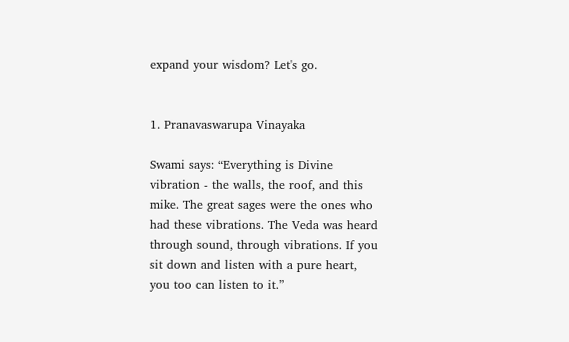expand your wisdom? Let's go.


1. Pranavaswarupa Vinayaka

Swami says: “Everything is Divine vibration - the walls, the roof, and this mike. The great sages were the ones who had these vibrations. The Veda was heard through sound, through vibrations. If you sit down and listen with a pure heart, you too can listen to it.”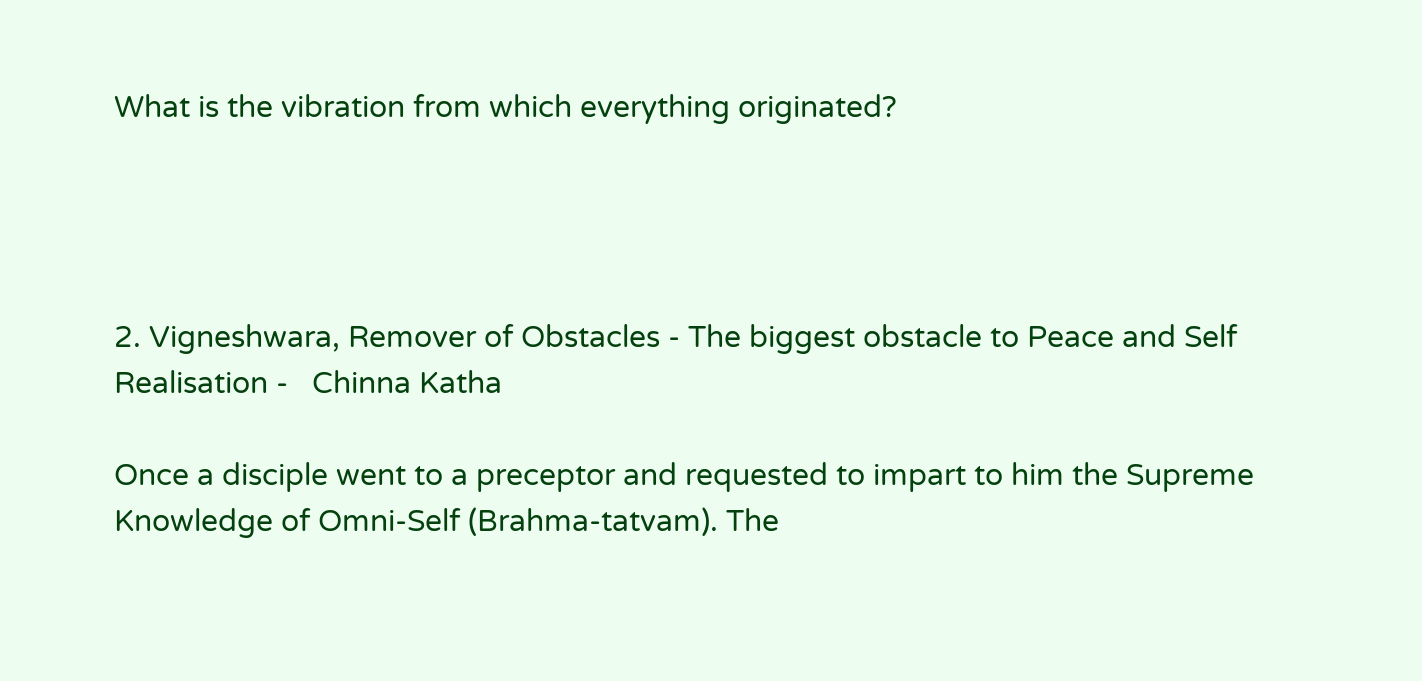What is the vibration from which everything originated?




2. Vigneshwara, Remover of Obstacles - The biggest obstacle to Peace and Self Realisation -   Chinna Katha

Once a disciple went to a preceptor and requested to impart to him the Supreme Knowledge of Omni-Self (Brahma-tatvam). The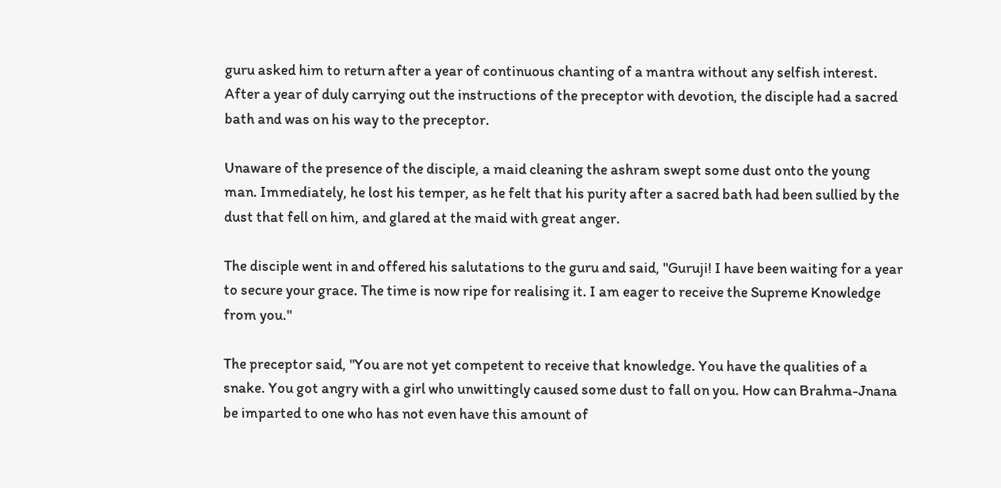guru asked him to return after a year of continuous chanting of a mantra without any selfish interest. After a year of duly carrying out the instructions of the preceptor with devotion, the disciple had a sacred bath and was on his way to the preceptor.

Unaware of the presence of the disciple, a maid cleaning the ashram swept some dust onto the young man. Immediately, he lost his temper, as he felt that his purity after a sacred bath had been sullied by the dust that fell on him, and glared at the maid with great anger.

The disciple went in and offered his salutations to the guru and said, "Guruji! I have been waiting for a year to secure your grace. The time is now ripe for realising it. I am eager to receive the Supreme Knowledge from you."

The preceptor said, "You are not yet competent to receive that knowledge. You have the qualities of a snake. You got angry with a girl who unwittingly caused some dust to fall on you. How can Brahma-Jnana be imparted to one who has not even have this amount of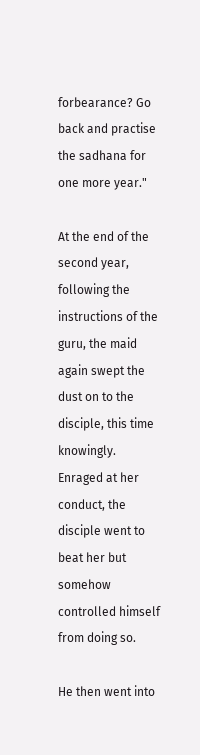forbearance? Go back and practise the sadhana for one more year."

At the end of the second year, following the instructions of the guru, the maid again swept the dust on to the disciple, this time knowingly. Enraged at her conduct, the disciple went to beat her but somehow controlled himself from doing so.

He then went into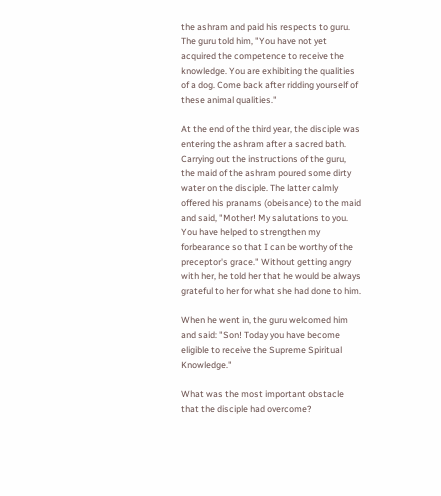the ashram and paid his respects to guru. The guru told him, "You have not yet acquired the competence to receive the knowledge. You are exhibiting the qualities of a dog. Come back after ridding yourself of these animal qualities."

At the end of the third year, the disciple was entering the ashram after a sacred bath. Carrying out the instructions of the guru, the maid of the ashram poured some dirty water on the disciple. The latter calmly offered his pranams (obeisance) to the maid and said, "Mother! My salutations to you. You have helped to strengthen my forbearance so that I can be worthy of the preceptor's grace." Without getting angry with her, he told her that he would be always grateful to her for what she had done to him.

When he went in, the guru welcomed him and said: "Son! Today you have become eligible to receive the Supreme Spiritual Knowledge."

What was the most important obstacle that the disciple had overcome?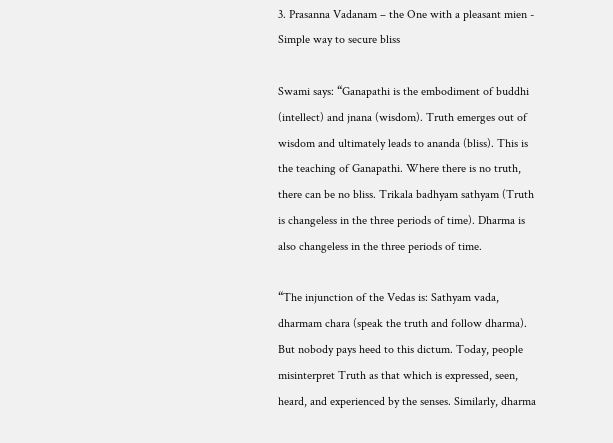3. Prasanna Vadanam – the One with a pleasant mien - Simple way to secure bliss

Swami says: “Ganapathi is the embodiment of buddhi (intellect) and jnana (wisdom). Truth emerges out of wisdom and ultimately leads to ananda (bliss). This is the teaching of Ganapathi. Where there is no truth, there can be no bliss. Trikala badhyam sathyam (Truth is changeless in the three periods of time). Dharma is also changeless in the three periods of time.

“The injunction of the Vedas is: Sathyam vada, dharmam chara (speak the truth and follow dharma). But nobody pays heed to this dictum. Today, people misinterpret Truth as that which is expressed, seen, heard, and experienced by the senses. Similarly, dharma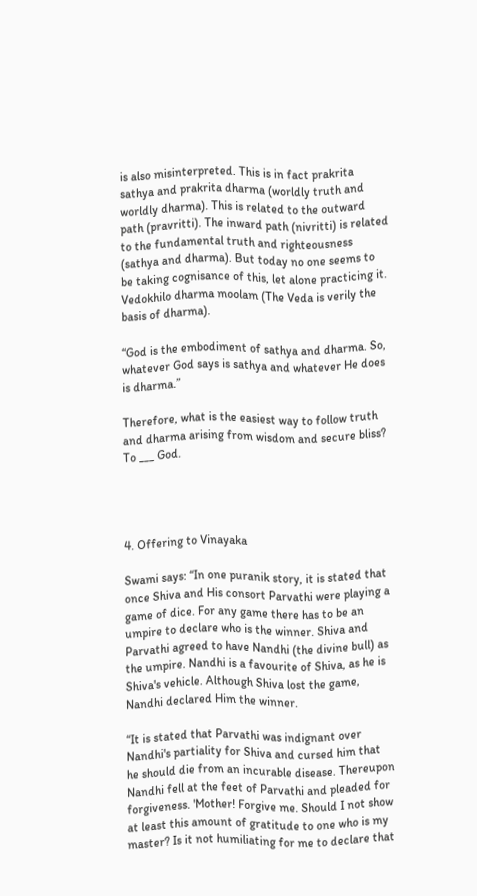is also misinterpreted. This is in fact prakrita sathya and prakrita dharma (worldly truth and worldly dharma). This is related to the outward path (pravritti). The inward path (nivritti) is related to the fundamental truth and righteousness (sathya and dharma). But today no one seems to be taking cognisance of this, let alone practicing it. Vedokhilo dharma moolam (The Veda is verily the basis of dharma).

“God is the embodiment of sathya and dharma. So, whatever God says is sathya and whatever He does is dharma.”

Therefore, what is the easiest way to follow truth and dharma arising from wisdom and secure bliss? To ___ God.




4. Offering to Vinayaka

Swami says: “In one puranik story, it is stated that once Shiva and His consort Parvathi were playing a game of dice. For any game there has to be an umpire to declare who is the winner. Shiva and Parvathi agreed to have Nandhi (the divine bull) as the umpire. Nandhi is a favourite of Shiva, as he is Shiva's vehicle. Although Shiva lost the game, Nandhi declared Him the winner.

“It is stated that Parvathi was indignant over Nandhi's partiality for Shiva and cursed him that he should die from an incurable disease. Thereupon Nandhi fell at the feet of Parvathi and pleaded for forgiveness. 'Mother! Forgive me. Should I not show at least this amount of gratitude to one who is my master? Is it not humiliating for me to declare that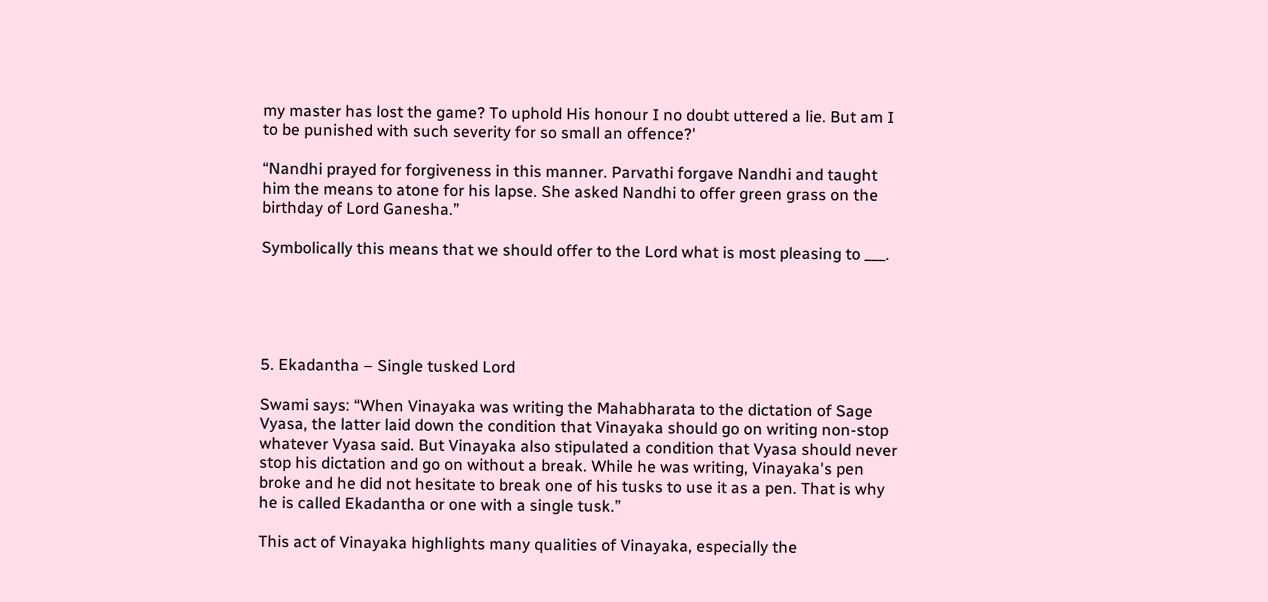my master has lost the game? To uphold His honour I no doubt uttered a lie. But am I to be punished with such severity for so small an offence?'

“Nandhi prayed for forgiveness in this manner. Parvathi forgave Nandhi and taught him the means to atone for his lapse. She asked Nandhi to offer green grass on the birthday of Lord Ganesha.”

Symbolically this means that we should offer to the Lord what is most pleasing to ___.





5. Ekadantha – Single tusked Lord

Swami says: “When Vinayaka was writing the Mahabharata to the dictation of Sage Vyasa, the latter laid down the condition that Vinayaka should go on writing non-stop whatever Vyasa said. But Vinayaka also stipulated a condition that Vyasa should never stop his dictation and go on without a break. While he was writing, Vinayaka's pen broke and he did not hesitate to break one of his tusks to use it as a pen. That is why he is called Ekadantha or one with a single tusk.”

This act of Vinayaka highlights many qualities of Vinayaka, especially the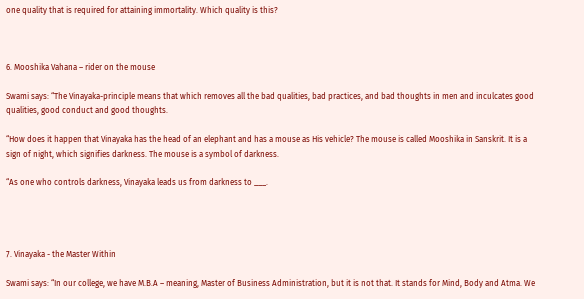one quality that is required for attaining immortality. Which quality is this?



6. Mooshika Vahana – rider on the mouse

Swami says: “The Vinayaka-principle means that which removes all the bad qualities, bad practices, and bad thoughts in men and inculcates good qualities, good conduct and good thoughts.

“How does it happen that Vinayaka has the head of an elephant and has a mouse as His vehicle? The mouse is called Mooshika in Sanskrit. It is a sign of night, which signifies darkness. The mouse is a symbol of darkness.

“As one who controls darkness, Vinayaka leads us from darkness to ___.




7. Vinayaka - the Master Within

Swami says: “In our college, we have M.B.A – meaning, Master of Business Administration, but it is not that. It stands for Mind, Body and Atma. We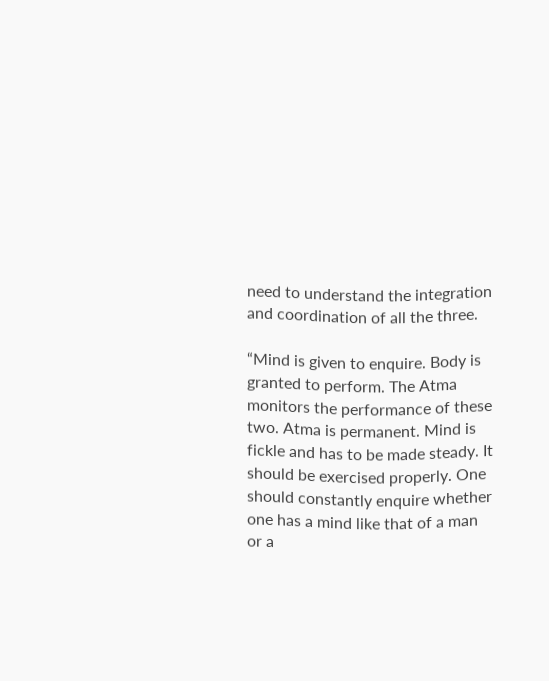need to understand the integration and coordination of all the three.

“Mind is given to enquire. Body is granted to perform. The Atma monitors the performance of these two. Atma is permanent. Mind is fickle and has to be made steady. It should be exercised properly. One should constantly enquire whether one has a mind like that of a man or a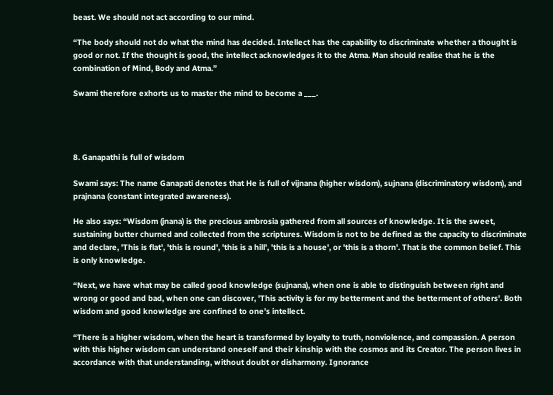beast. We should not act according to our mind.

“The body should not do what the mind has decided. Intellect has the capability to discriminate whether a thought is good or not. If the thought is good, the intellect acknowledges it to the Atma. Man should realise that he is the combination of Mind, Body and Atma.”

Swami therefore exhorts us to master the mind to become a ___.




8. Ganapathi is full of wisdom

Swami says: The name Ganapati denotes that He is full of vijnana (higher wisdom), sujnana (discriminatory wisdom), and prajnana (constant integrated awareness).

He also says: “Wisdom (jnana) is the precious ambrosia gathered from all sources of knowledge. It is the sweet, sustaining butter churned and collected from the scriptures. Wisdom is not to be defined as the capacity to discriminate and declare, 'This is flat', 'this is round', 'this is a hill', 'this is a house', or 'this is a thorn'. That is the common belief. This is only knowledge.

“Next, we have what may be called good knowledge (sujnana), when one is able to distinguish between right and wrong or good and bad, when one can discover, 'This activity is for my betterment and the betterment of others'. Both wisdom and good knowledge are confined to one’s intellect.

“There is a higher wisdom, when the heart is transformed by loyalty to truth, nonviolence, and compassion. A person with this higher wisdom can understand oneself and their kinship with the cosmos and its Creator. The person lives in accordance with that understanding, without doubt or disharmony. Ignorance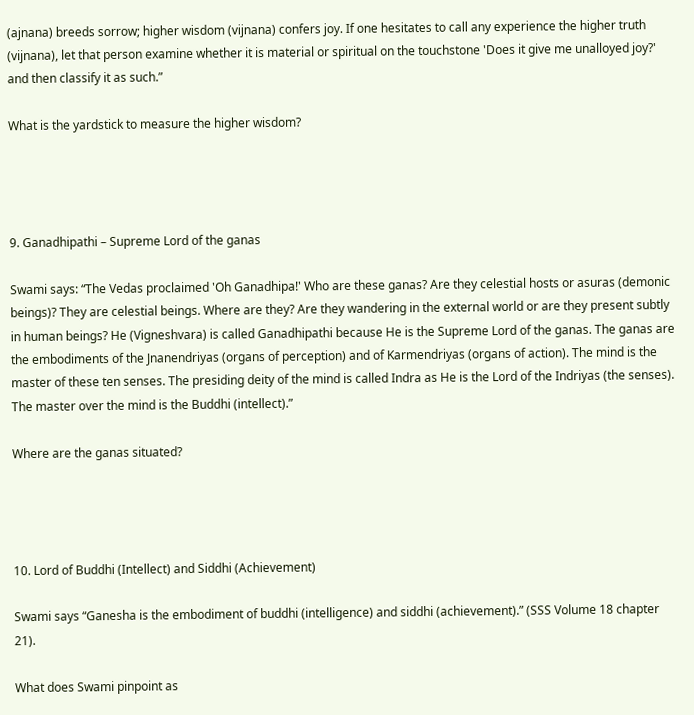(ajnana) breeds sorrow; higher wisdom (vijnana) confers joy. If one hesitates to call any experience the higher truth (vijnana), let that person examine whether it is material or spiritual on the touchstone 'Does it give me unalloyed joy?' and then classify it as such.”

What is the yardstick to measure the higher wisdom?




9. Ganadhipathi – Supreme Lord of the ganas

Swami says: “The Vedas proclaimed 'Oh Ganadhipa!' Who are these ganas? Are they celestial hosts or asuras (demonic beings)? They are celestial beings. Where are they? Are they wandering in the external world or are they present subtly in human beings? He (Vigneshvara) is called Ganadhipathi because He is the Supreme Lord of the ganas. The ganas are the embodiments of the Jnanendriyas (organs of perception) and of Karmendriyas (organs of action). The mind is the master of these ten senses. The presiding deity of the mind is called Indra as He is the Lord of the Indriyas (the senses). The master over the mind is the Buddhi (intellect).”

Where are the ganas situated?




10. Lord of Buddhi (Intellect) and Siddhi (Achievement)

Swami says “Ganesha is the embodiment of buddhi (intelligence) and siddhi (achievement).” (SSS Volume 18 chapter 21).

What does Swami pinpoint as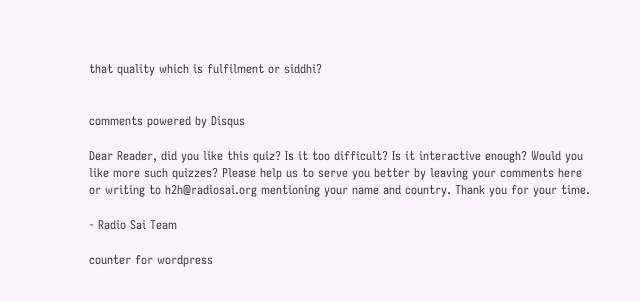that quality which is fulfilment or siddhi?


comments powered by Disqus

Dear Reader, did you like this quiz? Is it too difficult? Is it interactive enough? Would you like more such quizzes? Please help us to serve you better by leaving your comments here or writing to h2h@radiosai.org mentioning your name and country. Thank you for your time.

- Radio Sai Team

counter for wordpress